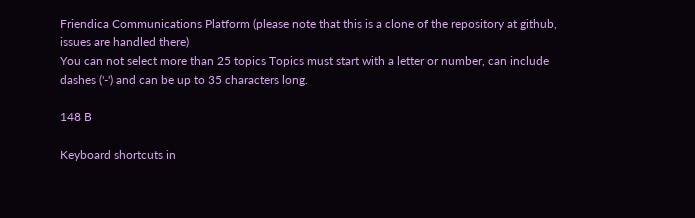Friendica Communications Platform (please note that this is a clone of the repository at github, issues are handled there)
You can not select more than 25 topics Topics must start with a letter or number, can include dashes ('-') and can be up to 35 characters long.

148 B

Keyboard shortcuts in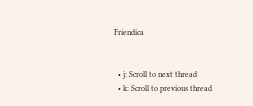Friendica


  • j: Scroll to next thread
  • k: Scroll to previous thread